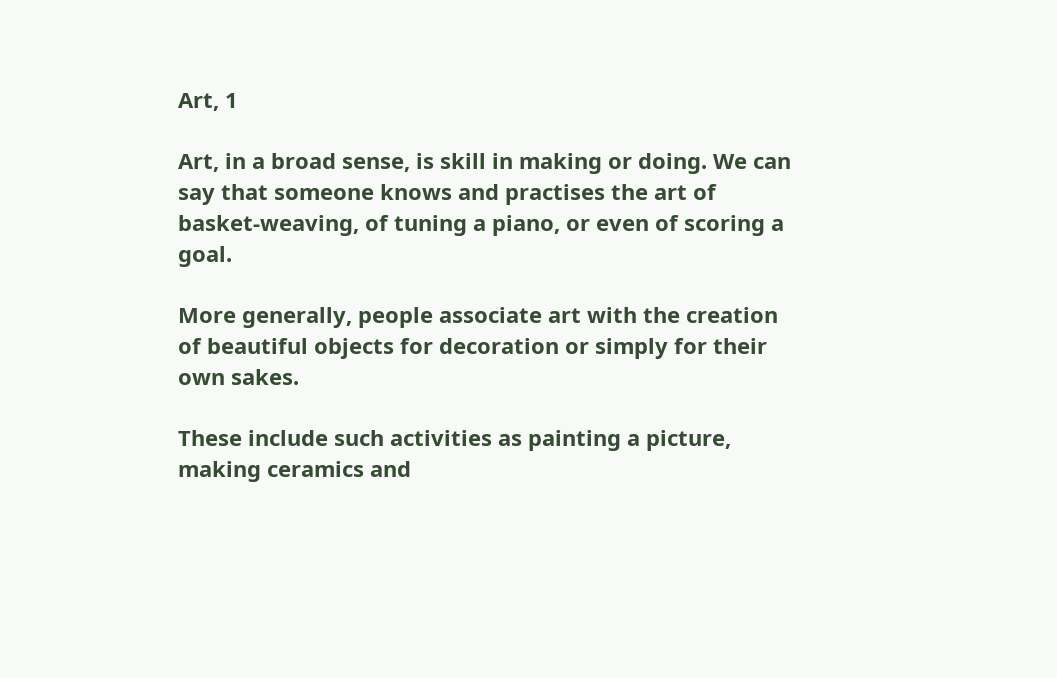Art, 1

Art, in a broad sense, is skill in making or doing. We can say that someone knows and practises the art of basket-weaving, of tuning a piano, or even of scoring a goal.

More generally, people associate art with the creation of beautiful objects for decoration or simply for their own sakes.

These include such activities as painting a picture, making ceramics and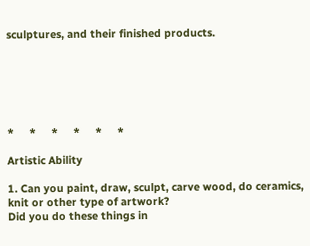sculptures, and their finished products.






*     *     *     *     *     *

Artistic Ability

1. Can you paint, draw, sculpt, carve wood, do ceramics, knit or other type of artwork?
Did you do these things in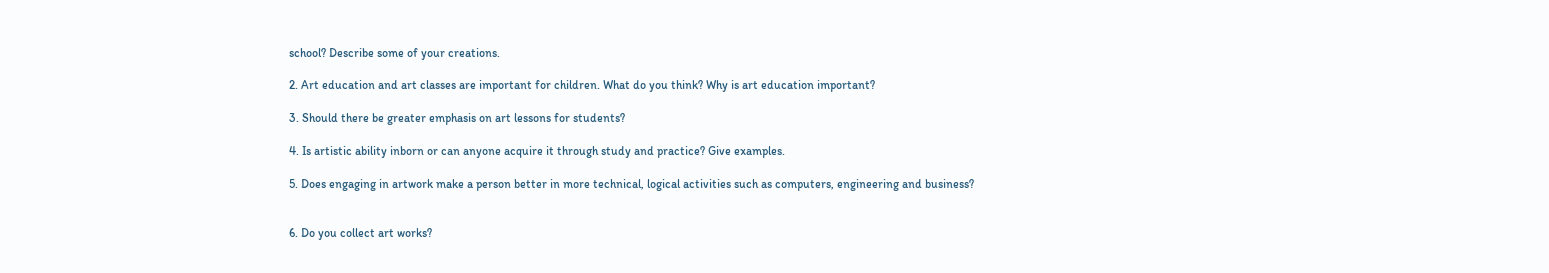school? Describe some of your creations.

2. Art education and art classes are important for children. What do you think? Why is art education important?

3. Should there be greater emphasis on art lessons for students?

4. Is artistic ability inborn or can anyone acquire it through study and practice? Give examples.

5. Does engaging in artwork make a person better in more technical, logical activities such as computers, engineering and business?


6. Do you collect art works?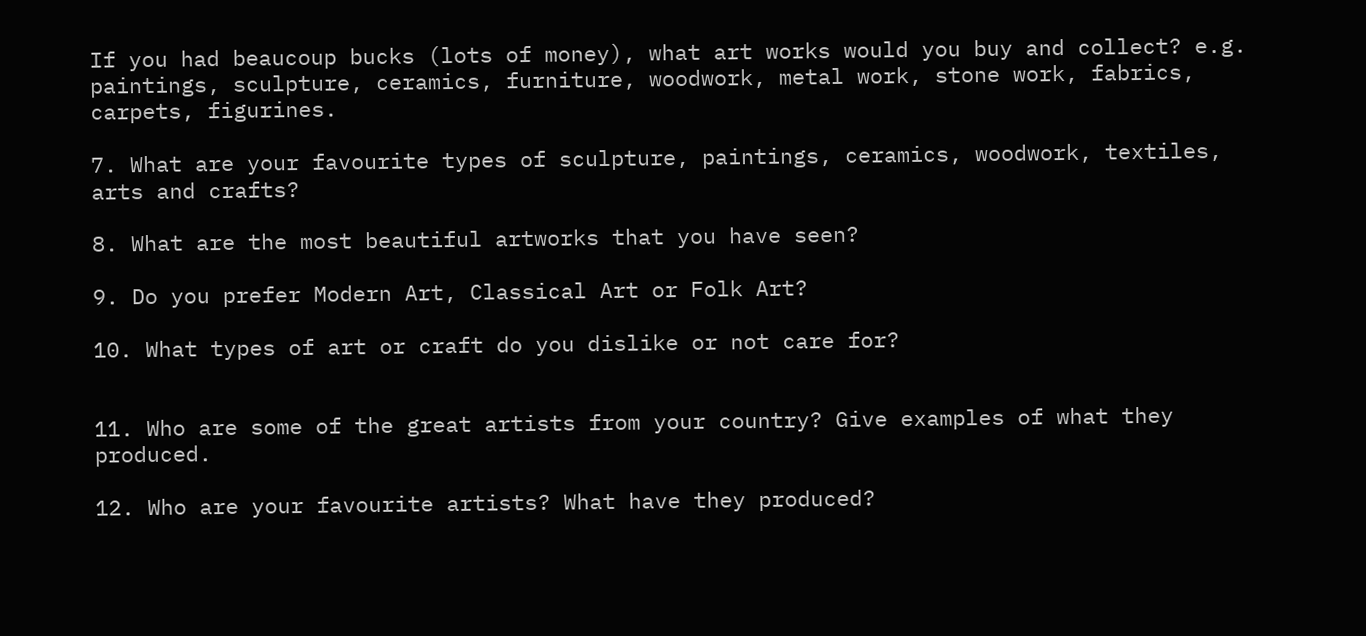If you had beaucoup bucks (lots of money), what art works would you buy and collect? e.g. paintings, sculpture, ceramics, furniture, woodwork, metal work, stone work, fabrics, carpets, figurines.

7. What are your favourite types of sculpture, paintings, ceramics, woodwork, textiles, arts and crafts?

8. What are the most beautiful artworks that you have seen?

9. Do you prefer Modern Art, Classical Art or Folk Art?

10. What types of art or craft do you dislike or not care for?


11. Who are some of the great artists from your country? Give examples of what they produced.

12. Who are your favourite artists? What have they produced?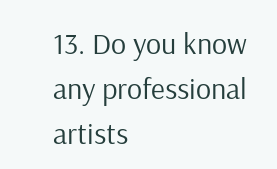13. Do you know any professional artists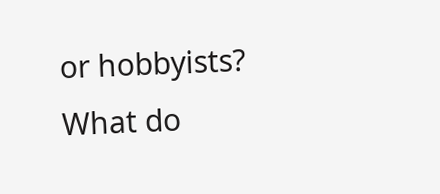or hobbyists? What do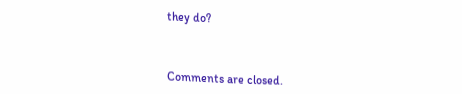they do?



Comments are closed.